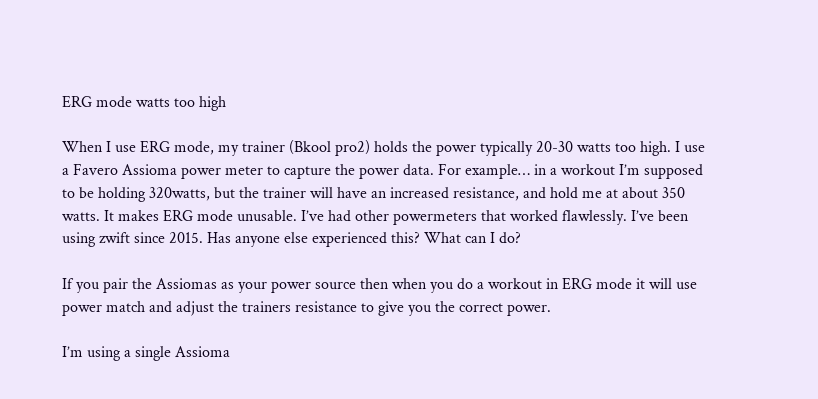ERG mode watts too high

When I use ERG mode, my trainer (Bkool pro2) holds the power typically 20-30 watts too high. I use a Favero Assioma power meter to capture the power data. For example… in a workout I’m supposed to be holding 320watts, but the trainer will have an increased resistance, and hold me at about 350 watts. It makes ERG mode unusable. I’ve had other powermeters that worked flawlessly. I’ve been using zwift since 2015. Has anyone else experienced this? What can I do?

If you pair the Assiomas as your power source then when you do a workout in ERG mode it will use power match and adjust the trainers resistance to give you the correct power.

I’m using a single Assioma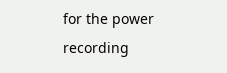for the power recording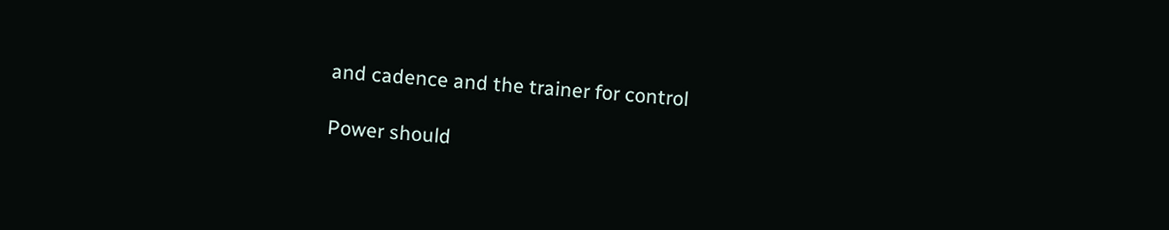and cadence and the trainer for control

Power should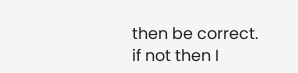then be correct. if not then I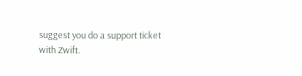suggest you do a support ticket with Zwift.